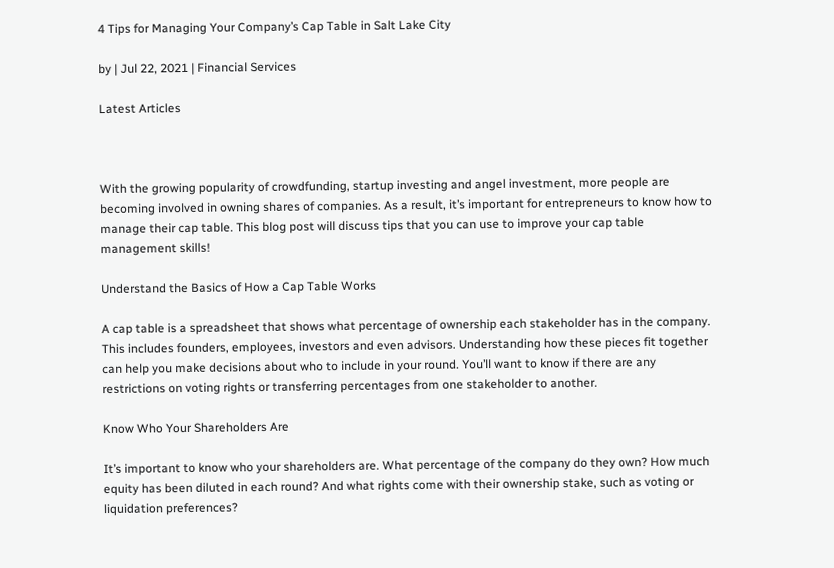4 Tips for Managing Your Company’s Cap Table in Salt Lake City

by | Jul 22, 2021 | Financial Services

Latest Articles



With the growing popularity of crowdfunding, startup investing and angel investment, more people are becoming involved in owning shares of companies. As a result, it’s important for entrepreneurs to know how to manage their cap table. This blog post will discuss tips that you can use to improve your cap table management skills!

Understand the Basics of How a Cap Table Works

A cap table is a spreadsheet that shows what percentage of ownership each stakeholder has in the company. This includes founders, employees, investors and even advisors. Understanding how these pieces fit together can help you make decisions about who to include in your round. You’ll want to know if there are any restrictions on voting rights or transferring percentages from one stakeholder to another.

Know Who Your Shareholders Are

It’s important to know who your shareholders are. What percentage of the company do they own? How much equity has been diluted in each round? And what rights come with their ownership stake, such as voting or liquidation preferences?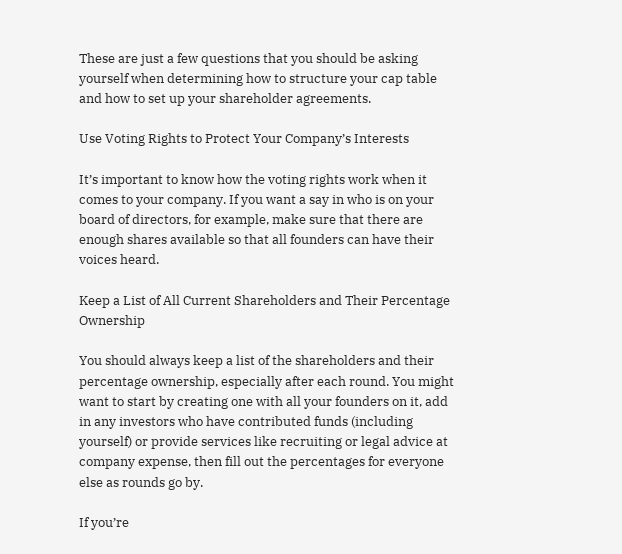These are just a few questions that you should be asking yourself when determining how to structure your cap table and how to set up your shareholder agreements.

Use Voting Rights to Protect Your Company’s Interests

It’s important to know how the voting rights work when it comes to your company. If you want a say in who is on your board of directors, for example, make sure that there are enough shares available so that all founders can have their voices heard.

Keep a List of All Current Shareholders and Their Percentage Ownership

You should always keep a list of the shareholders and their percentage ownership, especially after each round. You might want to start by creating one with all your founders on it, add in any investors who have contributed funds (including yourself) or provide services like recruiting or legal advice at company expense, then fill out the percentages for everyone else as rounds go by.

If you’re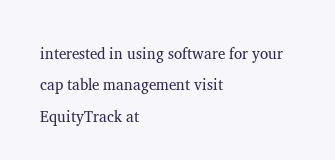interested in using software for your cap table management visit EquityTrack at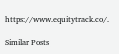https://www.equitytrack.co/.

Similar Posts